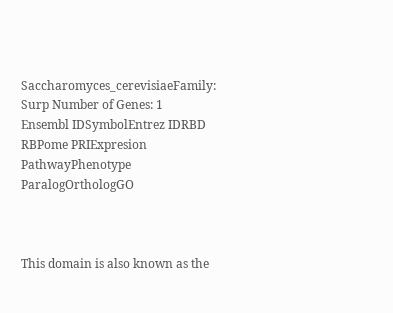Saccharomyces_cerevisiaeFamily: Surp Number of Genes: 1
Ensembl IDSymbolEntrez IDRBD RBPome PRIExpresion PathwayPhenotype ParalogOrthologGO



This domain is also known as the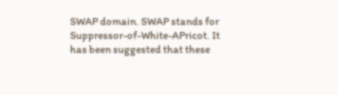SWAP domain. SWAP stands for Suppressor-of-White-APricot. It has been suggested that these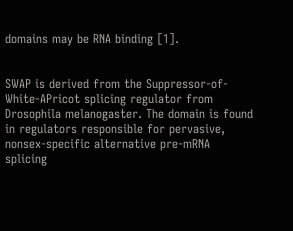domains may be RNA binding [1].


SWAP is derived from the Suppressor-of-White-APricot splicing regulator from Drosophila melanogaster. The domain is found in regulators responsible for pervasive, nonsex-specific alternative pre-mRNA splicing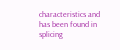characteristics and has been found in splicing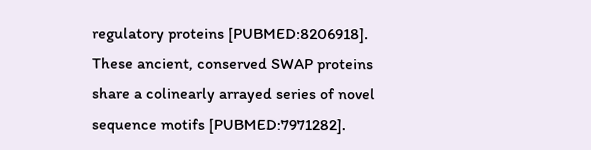regulatory proteins [PUBMED:8206918]. These ancient, conserved SWAP proteins share a colinearly arrayed series of novel sequence motifs [PUBMED:7971282].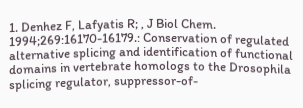1. Denhez F, Lafyatis R; , J Biol Chem. 1994;269:16170-16179.: Conservation of regulated alternative splicing and identification of functional domains in vertebrate homologs to the Drosophila splicing regulator, suppressor-of-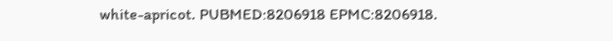white-apricot. PUBMED:8206918 EPMC:8206918.